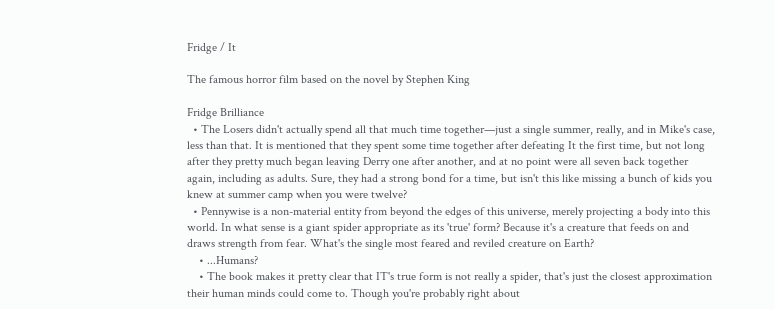Fridge / It

The famous horror film based on the novel by Stephen King

Fridge Brilliance
  • The Losers didn't actually spend all that much time together—just a single summer, really, and in Mike's case, less than that. It is mentioned that they spent some time together after defeating It the first time, but not long after they pretty much began leaving Derry one after another, and at no point were all seven back together again, including as adults. Sure, they had a strong bond for a time, but isn't this like missing a bunch of kids you knew at summer camp when you were twelve?
  • Pennywise is a non-material entity from beyond the edges of this universe, merely projecting a body into this world. In what sense is a giant spider appropriate as its 'true' form? Because it's a creature that feeds on and draws strength from fear. What's the single most feared and reviled creature on Earth?
    • ...Humans?
    • The book makes it pretty clear that IT's true form is not really a spider, that's just the closest approximation their human minds could come to. Though you're probably right about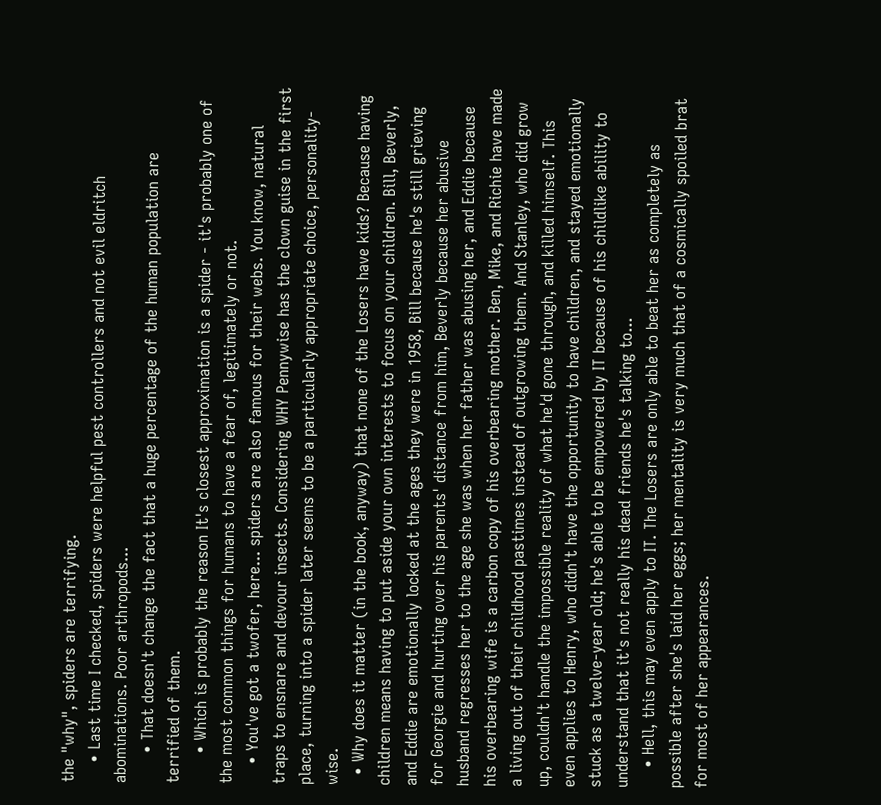the "why", spiders are terrifying.
    • Last time I checked, spiders were helpful pest controllers and not evil eldritch abominations. Poor arthropods...
      • That doesn't change the fact that a huge percentage of the human population are terrified of them.
      • Which is probably the reason It's closest approximation is a spider - it's probably one of the most common things for humans to have a fear of, legitimately or not.
    • You've got a twofer, here... spiders are also famous for their webs. You know, natural traps to ensnare and devour insects. Considering WHY Pennywise has the clown guise in the first place, turning into a spider later seems to be a particularly appropriate choice, personality-wise.
  • Why does it matter (in the book, anyway) that none of the Losers have kids? Because having children means having to put aside your own interests to focus on your children. Bill, Beverly, and Eddie are emotionally locked at the ages they were in 1958, Bill because he's still grieving for Georgie and hurting over his parents' distance from him, Beverly because her abusive husband regresses her to the age she was when her father was abusing her, and Eddie because his overbearing wife is a carbon copy of his overbearing mother. Ben, Mike, and Richie have made a living out of their childhood pastimes instead of outgrowing them. And Stanley, who did grow up, couldn't handle the impossible reality of what he'd gone through, and killed himself. This even applies to Henry, who didn't have the opportunity to have children, and stayed emotionally stuck as a twelve-year old; he's able to be empowered by IT because of his childlike ability to understand that it's not really his dead friends he's talking to...
    • Hell, this may even apply to IT. The Losers are only able to beat her as completely as possible after she's laid her eggs; her mentality is very much that of a cosmically spoiled brat for most of her appearances.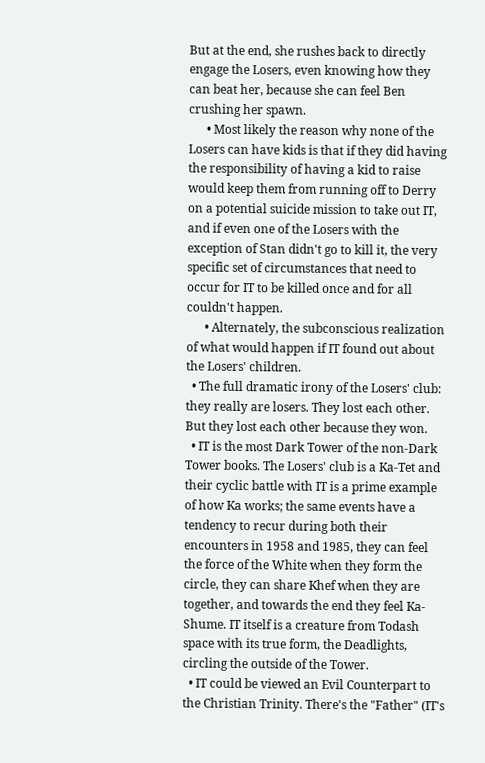But at the end, she rushes back to directly engage the Losers, even knowing how they can beat her, because she can feel Ben crushing her spawn.
      • Most likely the reason why none of the Losers can have kids is that if they did having the responsibility of having a kid to raise would keep them from running off to Derry on a potential suicide mission to take out IT, and if even one of the Losers with the exception of Stan didn't go to kill it, the very specific set of circumstances that need to occur for IT to be killed once and for all couldn't happen.
      • Alternately, the subconscious realization of what would happen if IT found out about the Losers' children.
  • The full dramatic irony of the Losers' club: they really are losers. They lost each other. But they lost each other because they won.
  • IT is the most Dark Tower of the non-Dark Tower books. The Losers' club is a Ka-Tet and their cyclic battle with IT is a prime example of how Ka works; the same events have a tendency to recur during both their encounters in 1958 and 1985, they can feel the force of the White when they form the circle, they can share Khef when they are together, and towards the end they feel Ka-Shume. IT itself is a creature from Todash space with its true form, the Deadlights, circling the outside of the Tower.
  • IT could be viewed an Evil Counterpart to the Christian Trinity. There's the "Father" (IT's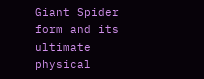Giant Spider form and its ultimate physical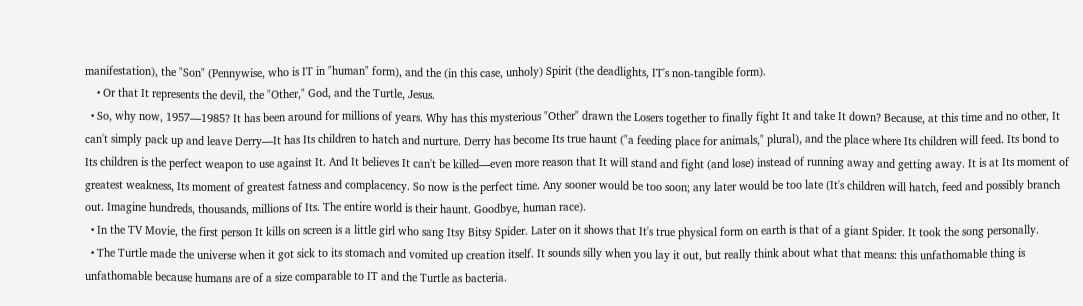manifestation), the "Son" (Pennywise, who is IT in "human" form), and the (in this case, unholy) Spirit (the deadlights, IT's non-tangible form).
    • Or that It represents the devil, the "Other," God, and the Turtle, Jesus.
  • So, why now, 1957—1985? It has been around for millions of years. Why has this mysterious "Other" drawn the Losers together to finally fight It and take It down? Because, at this time and no other, It can't simply pack up and leave Derry—It has Its children to hatch and nurture. Derry has become Its true haunt ("a feeding place for animals," plural), and the place where Its children will feed. Its bond to Its children is the perfect weapon to use against It. And It believes It can't be killed—even more reason that It will stand and fight (and lose) instead of running away and getting away. It is at Its moment of greatest weakness, Its moment of greatest fatness and complacency. So now is the perfect time. Any sooner would be too soon; any later would be too late (It's children will hatch, feed and possibly branch out. Imagine hundreds, thousands, millions of Its. The entire world is their haunt. Goodbye, human race).
  • In the TV Movie, the first person It kills on screen is a little girl who sang Itsy Bitsy Spider. Later on it shows that It's true physical form on earth is that of a giant Spider. It took the song personally.
  • The Turtle made the universe when it got sick to its stomach and vomited up creation itself. It sounds silly when you lay it out, but really think about what that means: this unfathomable thing is unfathomable because humans are of a size comparable to IT and the Turtle as bacteria.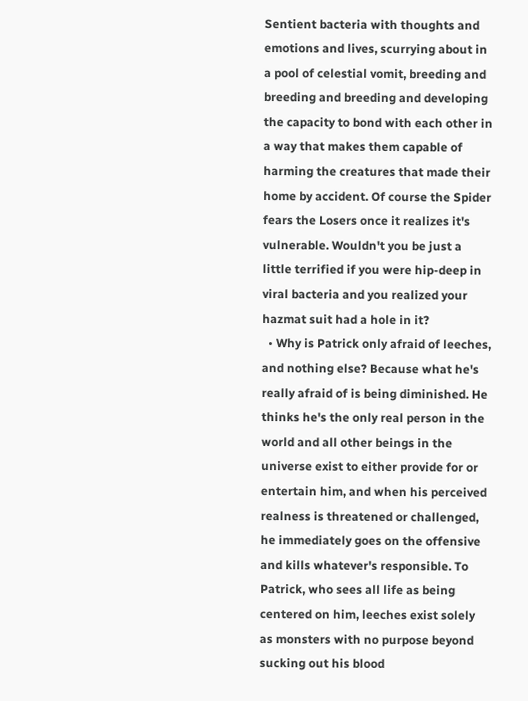Sentient bacteria with thoughts and emotions and lives, scurrying about in a pool of celestial vomit, breeding and breeding and breeding and developing the capacity to bond with each other in a way that makes them capable of harming the creatures that made their home by accident. Of course the Spider fears the Losers once it realizes it's vulnerable. Wouldn't you be just a little terrified if you were hip-deep in viral bacteria and you realized your hazmat suit had a hole in it?
  • Why is Patrick only afraid of leeches, and nothing else? Because what he's really afraid of is being diminished. He thinks he's the only real person in the world and all other beings in the universe exist to either provide for or entertain him, and when his perceived realness is threatened or challenged, he immediately goes on the offensive and kills whatever's responsible. To Patrick, who sees all life as being centered on him, leeches exist solely as monsters with no purpose beyond sucking out his blood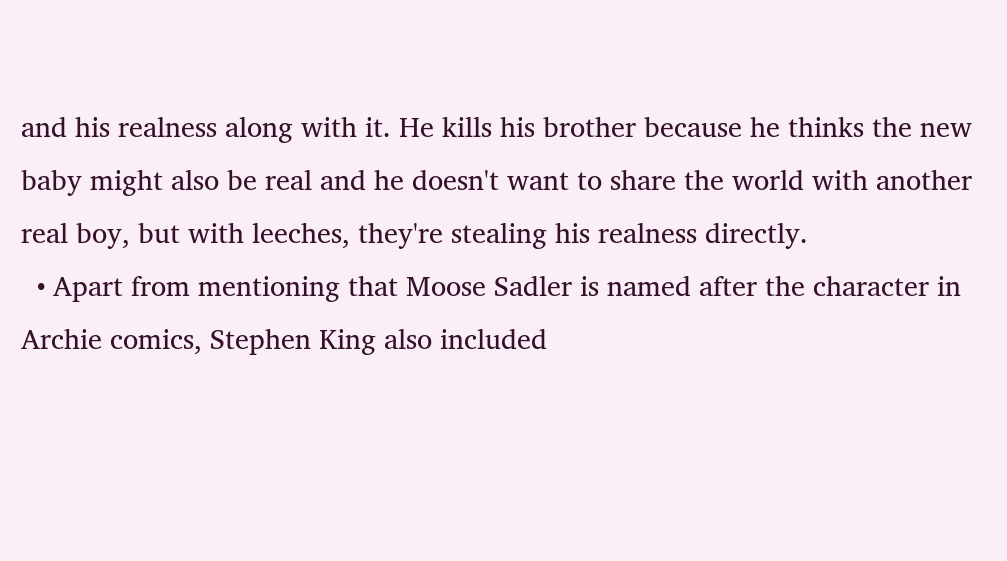and his realness along with it. He kills his brother because he thinks the new baby might also be real and he doesn't want to share the world with another real boy, but with leeches, they're stealing his realness directly.
  • Apart from mentioning that Moose Sadler is named after the character in Archie comics, Stephen King also included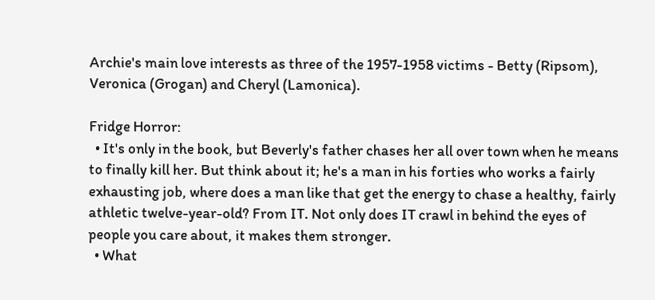Archie's main love interests as three of the 1957-1958 victims - Betty (Ripsom), Veronica (Grogan) and Cheryl (Lamonica).

Fridge Horror:
  • It's only in the book, but Beverly's father chases her all over town when he means to finally kill her. But think about it; he's a man in his forties who works a fairly exhausting job, where does a man like that get the energy to chase a healthy, fairly athletic twelve-year-old? From IT. Not only does IT crawl in behind the eyes of people you care about, it makes them stronger.
  • What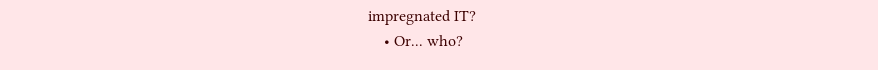impregnated IT?
    • Or... who?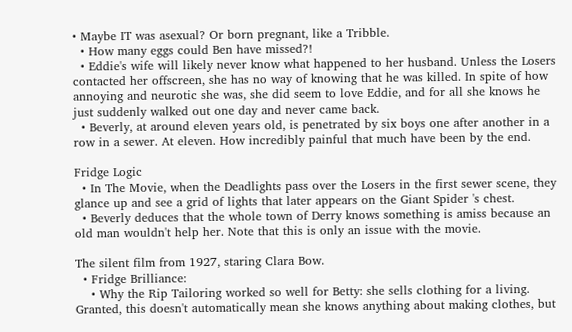• Maybe IT was asexual? Or born pregnant, like a Tribble.
  • How many eggs could Ben have missed?!
  • Eddie's wife will likely never know what happened to her husband. Unless the Losers contacted her offscreen, she has no way of knowing that he was killed. In spite of how annoying and neurotic she was, she did seem to love Eddie, and for all she knows he just suddenly walked out one day and never came back.
  • Beverly, at around eleven years old, is penetrated by six boys one after another in a row in a sewer. At eleven. How incredibly painful that much have been by the end.

Fridge Logic
  • In The Movie, when the Deadlights pass over the Losers in the first sewer scene, they glance up and see a grid of lights that later appears on the Giant Spider 's chest.
  • Beverly deduces that the whole town of Derry knows something is amiss because an old man wouldn't help her. Note that this is only an issue with the movie.

The silent film from 1927, staring Clara Bow.
  • Fridge Brilliance:
    • Why the Rip Tailoring worked so well for Betty: she sells clothing for a living. Granted, this doesn't automatically mean she knows anything about making clothes, but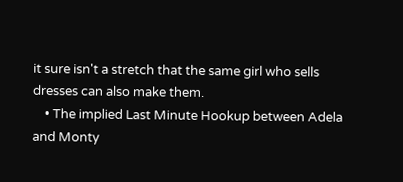it sure isn't a stretch that the same girl who sells dresses can also make them.
    • The implied Last Minute Hookup between Adela and Monty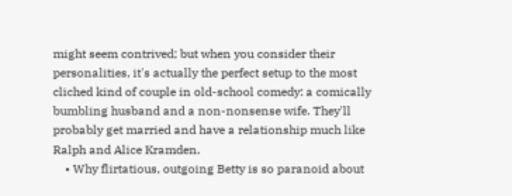might seem contrived; but when you consider their personalities, it's actually the perfect setup to the most cliched kind of couple in old-school comedy: a comically bumbling husband and a non-nonsense wife. They'll probably get married and have a relationship much like Ralph and Alice Kramden.
    • Why flirtatious, outgoing Betty is so paranoid about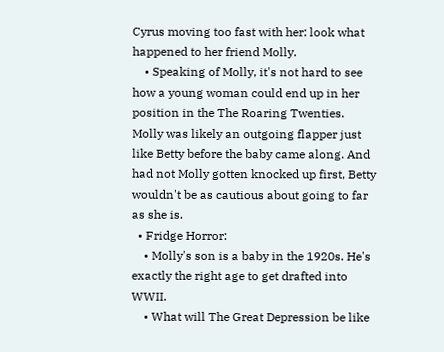Cyrus moving too fast with her: look what happened to her friend Molly.
    • Speaking of Molly, it's not hard to see how a young woman could end up in her position in the The Roaring Twenties. Molly was likely an outgoing flapper just like Betty before the baby came along. And had not Molly gotten knocked up first, Betty wouldn't be as cautious about going to far as she is.
  • Fridge Horror:
    • Molly's son is a baby in the 1920s. He's exactly the right age to get drafted into WWII.
    • What will The Great Depression be like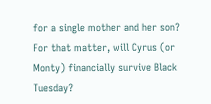for a single mother and her son? For that matter, will Cyrus (or Monty) financially survive Black Tuesday?